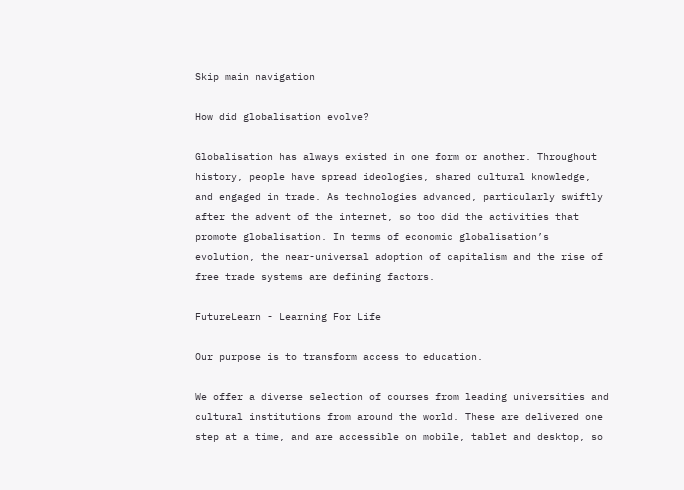Skip main navigation

How did globalisation evolve?

Globalisation has always existed in one form or another. Throughout history, people have spread ideologies, shared cultural knowledge, and engaged in trade. As technologies advanced, particularly swiftly after the advent of the internet, so too did the activities that promote globalisation. In terms of economic globalisation’s evolution, the near-universal adoption of capitalism and the rise of free trade systems are defining factors.

FutureLearn - Learning For Life

Our purpose is to transform access to education.

We offer a diverse selection of courses from leading universities and cultural institutions from around the world. These are delivered one step at a time, and are accessible on mobile, tablet and desktop, so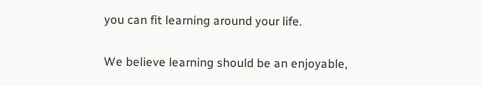you can fit learning around your life.

We believe learning should be an enjoyable,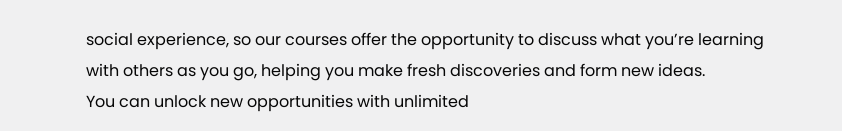social experience, so our courses offer the opportunity to discuss what you’re learning with others as you go, helping you make fresh discoveries and form new ideas.
You can unlock new opportunities with unlimited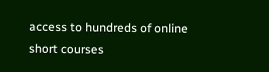access to hundreds of online short courses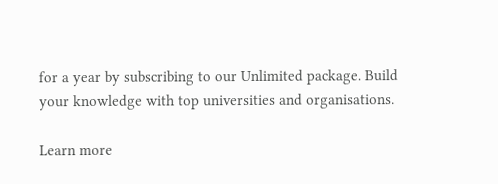for a year by subscribing to our Unlimited package. Build your knowledge with top universities and organisations.

Learn more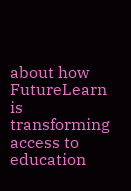about how FutureLearn is transforming access to education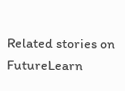Related stories on FutureLearn